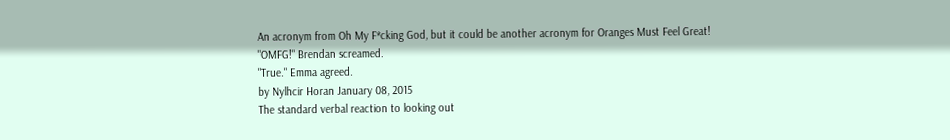An acronym from Oh My F*cking God, but it could be another acronym for Oranges Must Feel Great!
"OMFG!" Brendan screamed.
"True." Emma agreed.
by Nylhcir Horan January 08, 2015
The standard verbal reaction to looking out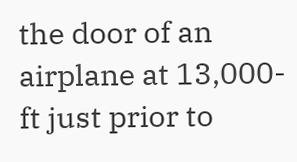the door of an airplane at 13,000-ft just prior to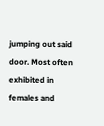jumping out said door. Most often exhibited in females and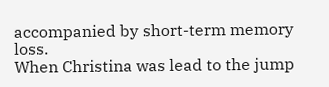accompanied by short-term memory loss.
When Christina was lead to the jump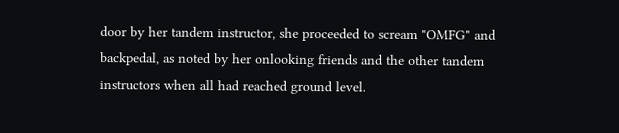door by her tandem instructor, she proceeded to scream "OMFG" and backpedal, as noted by her onlooking friends and the other tandem instructors when all had reached ground level.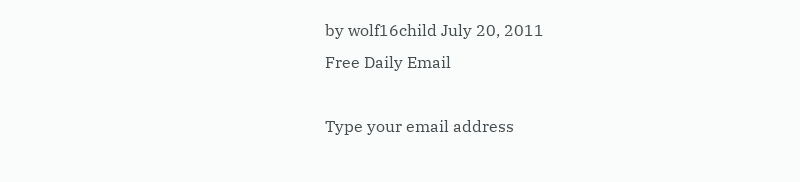by wolf16child July 20, 2011
Free Daily Email

Type your email address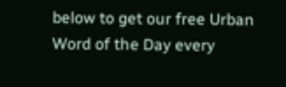below to get our free Urban Word of the Day every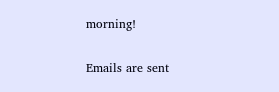morning!

Emails are sent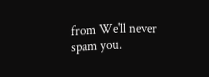from We'll never spam you.